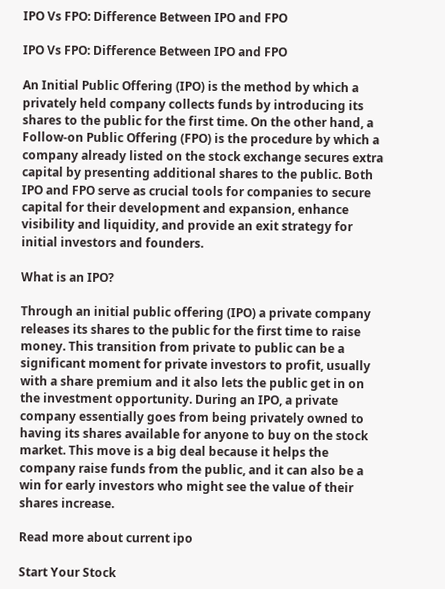IPO Vs FPO: Difference Between IPO and FPO

IPO Vs FPO: Difference Between IPO and FPO

An Initial Public Offering (IPO) is the method by which a privately held company collects funds by introducing its shares to the public for the first time. On the other hand, a Follow-on Public Offering (FPO) is the procedure by which a company already listed on the stock exchange secures extra capital by presenting additional shares to the public. Both IPO and FPO serve as crucial tools for companies to secure capital for their development and expansion, enhance visibility and liquidity, and provide an exit strategy for initial investors and founders.

What is an IPO?

Through an initial public offering (IPO) a private company releases its shares to the public for the first time to raise money. This transition from private to public can be a significant moment for private investors to profit, usually with a share premium and it also lets the public get in on the investment opportunity. During an IPO, a private company essentially goes from being privately owned to having its shares available for anyone to buy on the stock market. This move is a big deal because it helps the company raise funds from the public, and it can also be a win for early investors who might see the value of their shares increase.

Read more about current ipo

Start Your Stock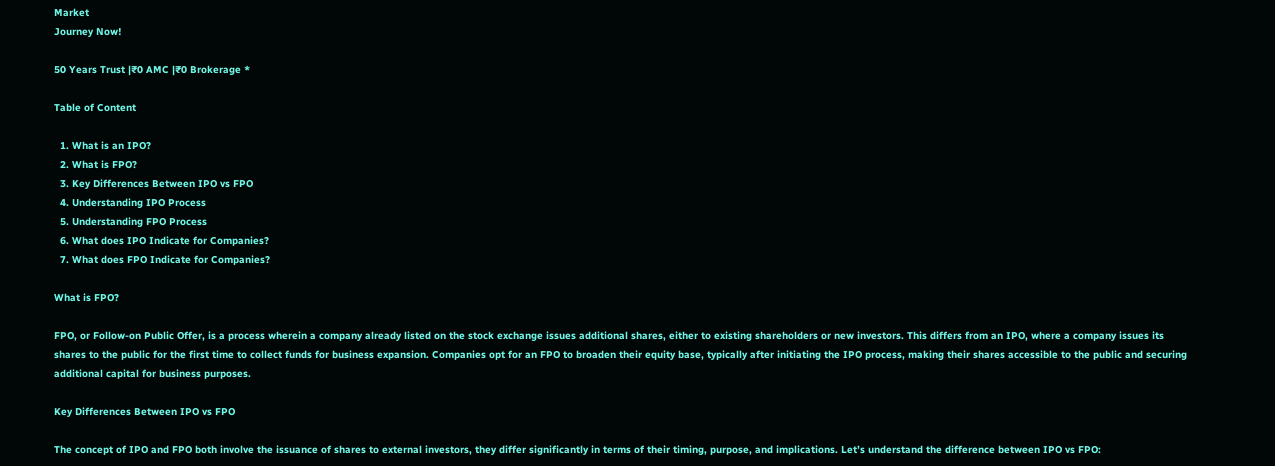Market
Journey Now!

50 Years Trust |₹0 AMC |₹0 Brokerage *

Table of Content

  1. What is an IPO?
  2. What is FPO?
  3. Key Differences Between IPO vs FPO
  4. Understanding IPO Process
  5. Understanding FPO Process
  6. What does IPO Indicate for Companies?
  7. What does FPO Indicate for Companies?

What is FPO?

FPO, or Follow-on Public Offer, is a process wherein a company already listed on the stock exchange issues additional shares, either to existing shareholders or new investors. This differs from an IPO, where a company issues its shares to the public for the first time to collect funds for business expansion. Companies opt for an FPO to broaden their equity base, typically after initiating the IPO process, making their shares accessible to the public and securing additional capital for business purposes.

Key Differences Between IPO vs FPO

The concept of IPO and FPO both involve the issuance of shares to external investors, they differ significantly in terms of their timing, purpose, and implications. Let’s understand the difference between IPO vs FPO: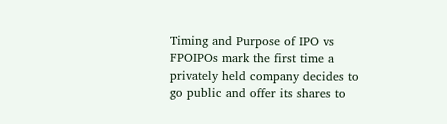Timing and Purpose of IPO vs FPOIPOs mark the first time a privately held company decides to go public and offer its shares to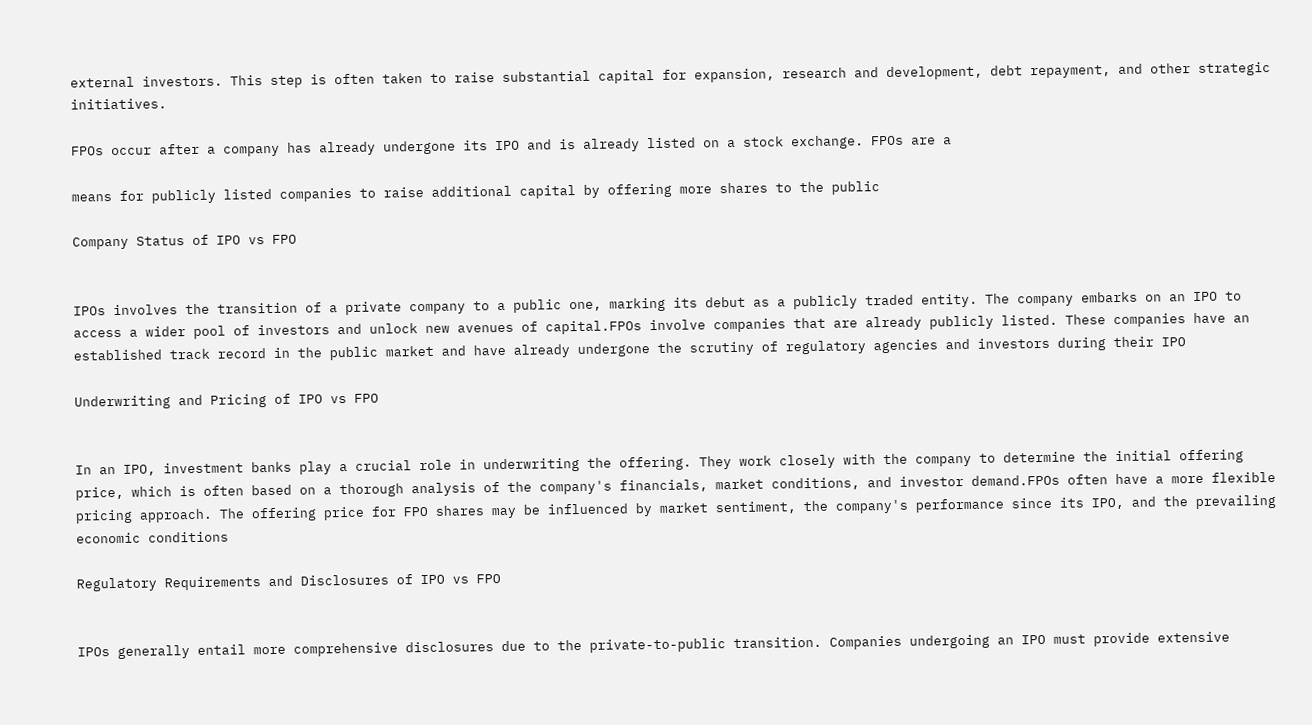external investors. This step is often taken to raise substantial capital for expansion, research and development, debt repayment, and other strategic initiatives.

FPOs occur after a company has already undergone its IPO and is already listed on a stock exchange. FPOs are a

means for publicly listed companies to raise additional capital by offering more shares to the public

Company Status of IPO vs FPO


IPOs involves the transition of a private company to a public one, marking its debut as a publicly traded entity. The company embarks on an IPO to access a wider pool of investors and unlock new avenues of capital.FPOs involve companies that are already publicly listed. These companies have an established track record in the public market and have already undergone the scrutiny of regulatory agencies and investors during their IPO

Underwriting and Pricing of IPO vs FPO


In an IPO, investment banks play a crucial role in underwriting the offering. They work closely with the company to determine the initial offering price, which is often based on a thorough analysis of the company's financials, market conditions, and investor demand.FPOs often have a more flexible pricing approach. The offering price for FPO shares may be influenced by market sentiment, the company's performance since its IPO, and the prevailing economic conditions

Regulatory Requirements and Disclosures of IPO vs FPO


IPOs generally entail more comprehensive disclosures due to the private-to-public transition. Companies undergoing an IPO must provide extensive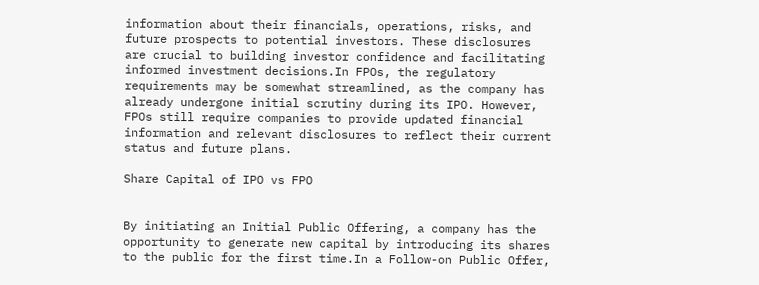information about their financials, operations, risks, and future prospects to potential investors. These disclosures are crucial to building investor confidence and facilitating informed investment decisions.In FPOs, the regulatory requirements may be somewhat streamlined, as the company has already undergone initial scrutiny during its IPO. However, FPOs still require companies to provide updated financial information and relevant disclosures to reflect their current status and future plans.

Share Capital of IPO vs FPO


By initiating an Initial Public Offering, a company has the opportunity to generate new capital by introducing its shares to the public for the first time.In a Follow-on Public Offer,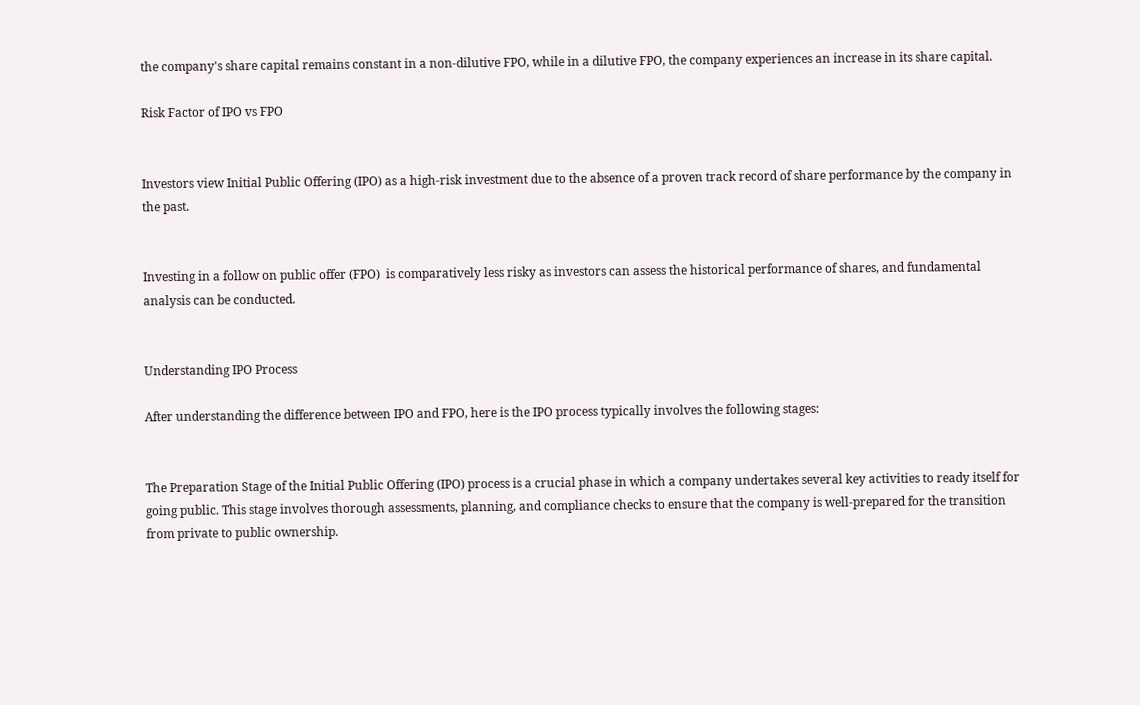the company's share capital remains constant in a non-dilutive FPO, while in a dilutive FPO, the company experiences an increase in its share capital.

Risk Factor of IPO vs FPO


Investors view Initial Public Offering (IPO) as a high-risk investment due to the absence of a proven track record of share performance by the company in the past.


Investing in a follow on public offer (FPO)  is comparatively less risky as investors can assess the historical performance of shares, and fundamental analysis can be conducted.


Understanding IPO Process

After understanding the difference between IPO and FPO, here is the IPO process typically involves the following stages:


The Preparation Stage of the Initial Public Offering (IPO) process is a crucial phase in which a company undertakes several key activities to ready itself for going public. This stage involves thorough assessments, planning, and compliance checks to ensure that the company is well-prepared for the transition from private to public ownership.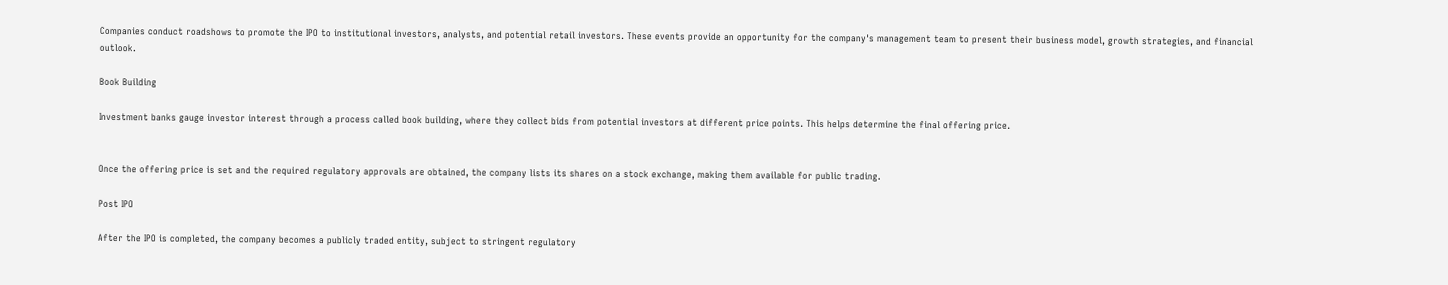Companies conduct roadshows to promote the IPO to institutional investors, analysts, and potential retail investors. These events provide an opportunity for the company's management team to present their business model, growth strategies, and financial outlook.

Book Building

Investment banks gauge investor interest through a process called book building, where they collect bids from potential investors at different price points. This helps determine the final offering price.


Once the offering price is set and the required regulatory approvals are obtained, the company lists its shares on a stock exchange, making them available for public trading.

Post IPO

After the IPO is completed, the company becomes a publicly traded entity, subject to stringent regulatory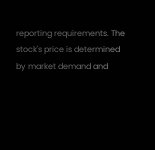reporting requirements. The stock's price is determined by market demand and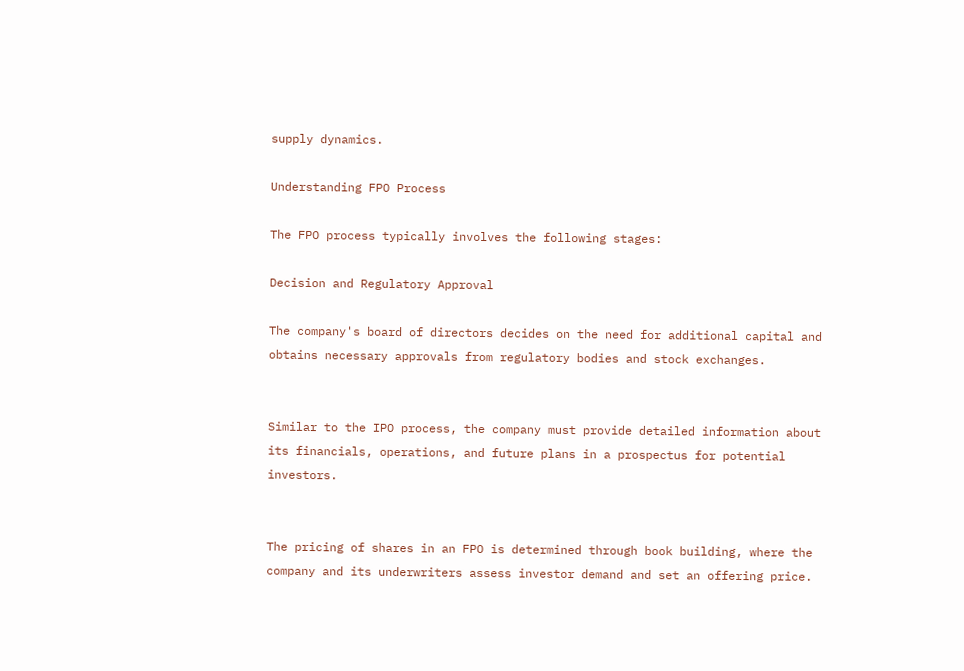supply dynamics.

Understanding FPO Process

The FPO process typically involves the following stages:

Decision and Regulatory Approval

The company's board of directors decides on the need for additional capital and obtains necessary approvals from regulatory bodies and stock exchanges.


Similar to the IPO process, the company must provide detailed information about its financials, operations, and future plans in a prospectus for potential investors.


The pricing of shares in an FPO is determined through book building, where the company and its underwriters assess investor demand and set an offering price.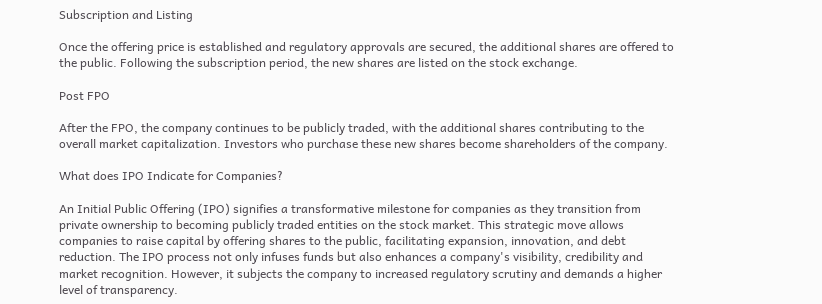Subscription and Listing

Once the offering price is established and regulatory approvals are secured, the additional shares are offered to the public. Following the subscription period, the new shares are listed on the stock exchange.

Post FPO

After the FPO, the company continues to be publicly traded, with the additional shares contributing to the overall market capitalization. Investors who purchase these new shares become shareholders of the company.

What does IPO Indicate for Companies?

An Initial Public Offering (IPO) signifies a transformative milestone for companies as they transition from private ownership to becoming publicly traded entities on the stock market. This strategic move allows companies to raise capital by offering shares to the public, facilitating expansion, innovation, and debt reduction. The IPO process not only infuses funds but also enhances a company's visibility, credibility and market recognition. However, it subjects the company to increased regulatory scrutiny and demands a higher level of transparency.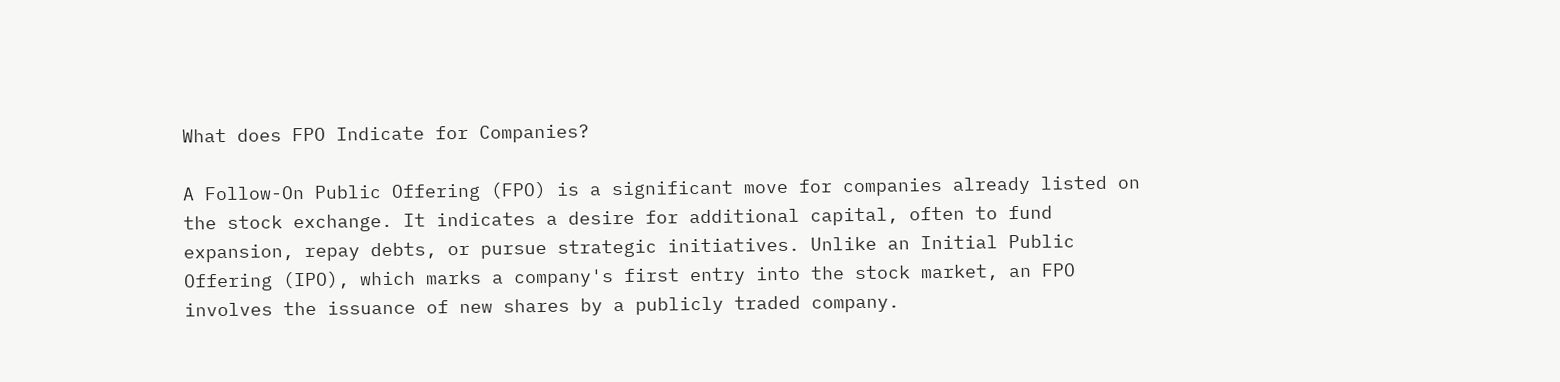What does FPO Indicate for Companies?

A Follow-On Public Offering (FPO) is a significant move for companies already listed on the stock exchange. It indicates a desire for additional capital, often to fund expansion, repay debts, or pursue strategic initiatives. Unlike an Initial Public Offering (IPO), which marks a company's first entry into the stock market, an FPO involves the issuance of new shares by a publicly traded company.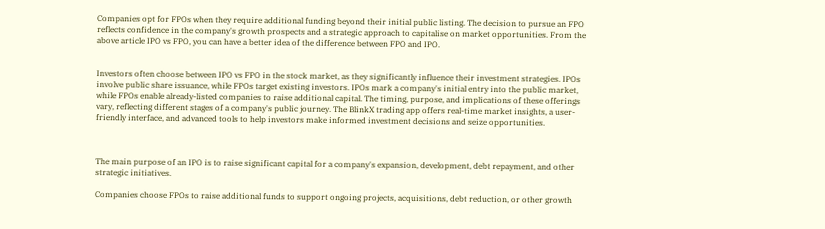Companies opt for FPOs when they require additional funding beyond their initial public listing. The decision to pursue an FPO reflects confidence in the company's growth prospects and a strategic approach to capitalise on market opportunities. From the above article IPO vs FPO, you can have a better idea of the difference between FPO and IPO.


Investors often choose between IPO vs FPO in the stock market, as they significantly influence their investment strategies. IPOs involve public share issuance, while FPOs target existing investors. IPOs mark a company's initial entry into the public market, while FPOs enable already-listed companies to raise additional capital. The timing, purpose, and implications of these offerings vary, reflecting different stages of a company's public journey. The BlinkX trading app offers real-time market insights, a user-friendly interface, and advanced tools to help investors make informed investment decisions and seize opportunities.



The main purpose of an IPO is to raise significant capital for a company's expansion, development, debt repayment, and other strategic initiatives.

Companies choose FPOs to raise additional funds to support ongoing projects, acquisitions, debt reduction, or other growth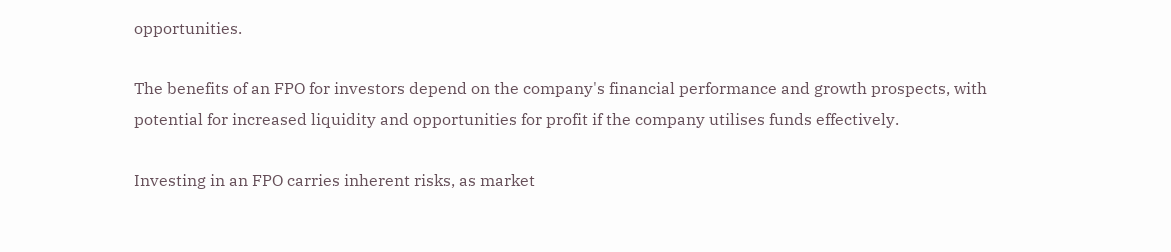opportunities.

The benefits of an FPO for investors depend on the company's financial performance and growth prospects, with potential for increased liquidity and opportunities for profit if the company utilises funds effectively.

Investing in an FPO carries inherent risks, as market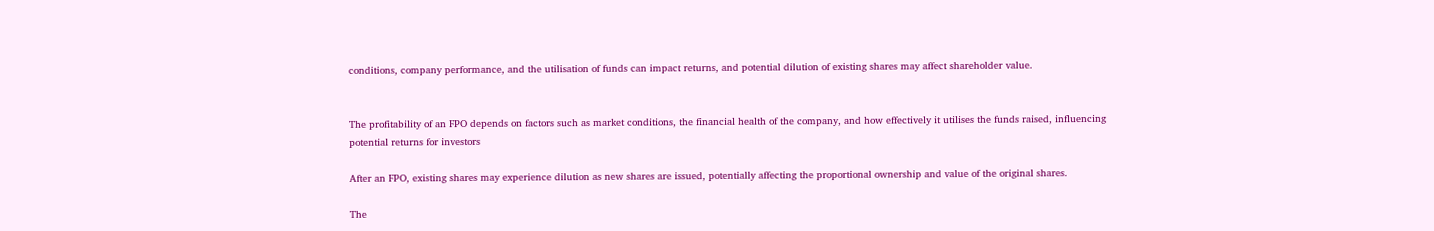conditions, company performance, and the utilisation of funds can impact returns, and potential dilution of existing shares may affect shareholder value.


The profitability of an FPO depends on factors such as market conditions, the financial health of the company, and how effectively it utilises the funds raised, influencing potential returns for investors

After an FPO, existing shares may experience dilution as new shares are issued, potentially affecting the proportional ownership and value of the original shares.

The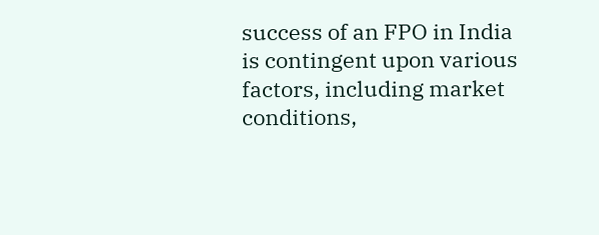success of an FPO in India is contingent upon various factors, including market conditions,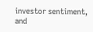investor sentiment, and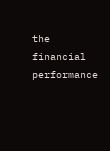the financial performance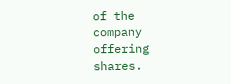of the company offering shares.